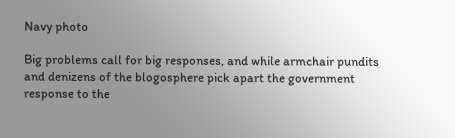Navy photo

Big problems call for big responses, and while armchair pundits and denizens of the blogosphere pick apart the government response to the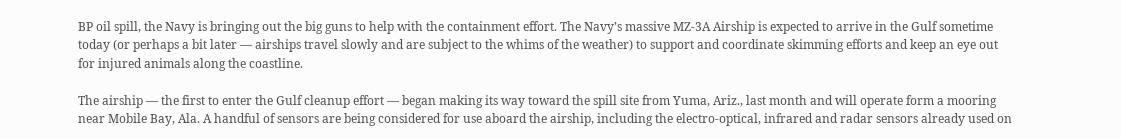BP oil spill, the Navy is bringing out the big guns to help with the containment effort. The Navy’s massive MZ-3A Airship is expected to arrive in the Gulf sometime today (or perhaps a bit later — airships travel slowly and are subject to the whims of the weather) to support and coordinate skimming efforts and keep an eye out for injured animals along the coastline.

The airship — the first to enter the Gulf cleanup effort — began making its way toward the spill site from Yuma, Ariz., last month and will operate form a mooring near Mobile Bay, Ala. A handful of sensors are being considered for use aboard the airship, including the electro-optical, infrared and radar sensors already used on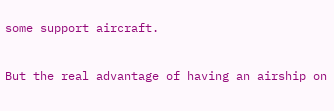some support aircraft.

But the real advantage of having an airship on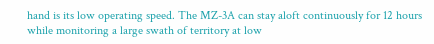hand is its low operating speed. The MZ-3A can stay aloft continuously for 12 hours while monitoring a large swath of territory at low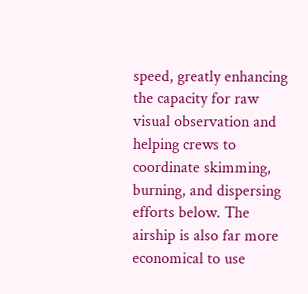speed, greatly enhancing the capacity for raw visual observation and helping crews to coordinate skimming, burning, and dispersing efforts below. The airship is also far more economical to use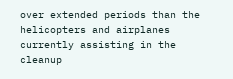over extended periods than the helicopters and airplanes currently assisting in the cleanup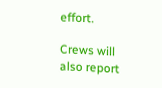effort.

Crews will also report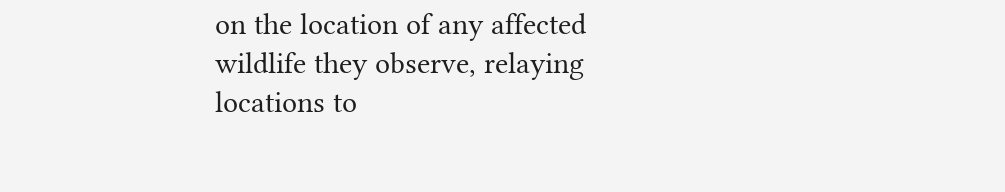on the location of any affected wildlife they observe, relaying locations to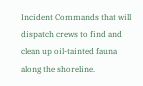Incident Commands that will dispatch crews to find and clean up oil-tainted fauna along the shoreline.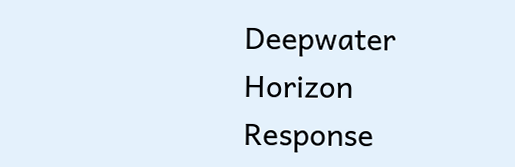Deepwater Horizon Response